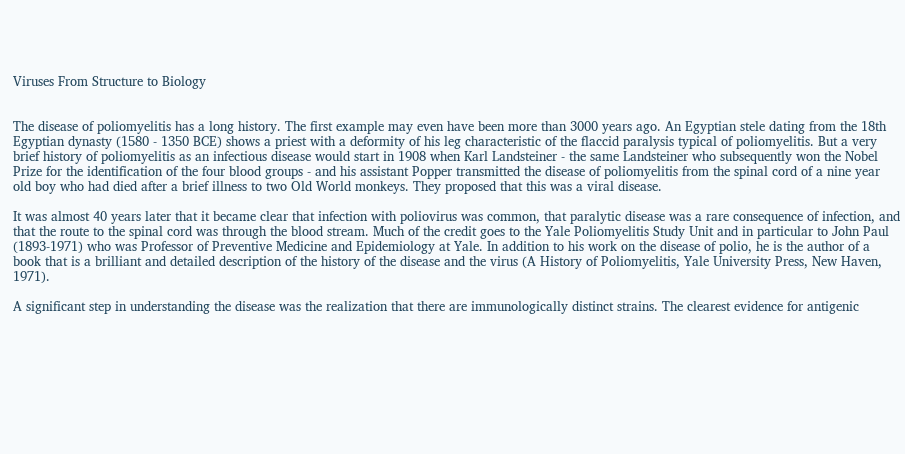Viruses From Structure to Biology


The disease of poliomyelitis has a long history. The first example may even have been more than 3000 years ago. An Egyptian stele dating from the 18th Egyptian dynasty (1580 - 1350 BCE) shows a priest with a deformity of his leg characteristic of the flaccid paralysis typical of poliomyelitis. But a very brief history of poliomyelitis as an infectious disease would start in 1908 when Karl Landsteiner - the same Landsteiner who subsequently won the Nobel Prize for the identification of the four blood groups - and his assistant Popper transmitted the disease of poliomyelitis from the spinal cord of a nine year old boy who had died after a brief illness to two Old World monkeys. They proposed that this was a viral disease.

It was almost 40 years later that it became clear that infection with poliovirus was common, that paralytic disease was a rare consequence of infection, and that the route to the spinal cord was through the blood stream. Much of the credit goes to the Yale Poliomyelitis Study Unit and in particular to John Paul (1893-1971) who was Professor of Preventive Medicine and Epidemiology at Yale. In addition to his work on the disease of polio, he is the author of a book that is a brilliant and detailed description of the history of the disease and the virus (A History of Poliomyelitis, Yale University Press, New Haven, 1971).

A significant step in understanding the disease was the realization that there are immunologically distinct strains. The clearest evidence for antigenic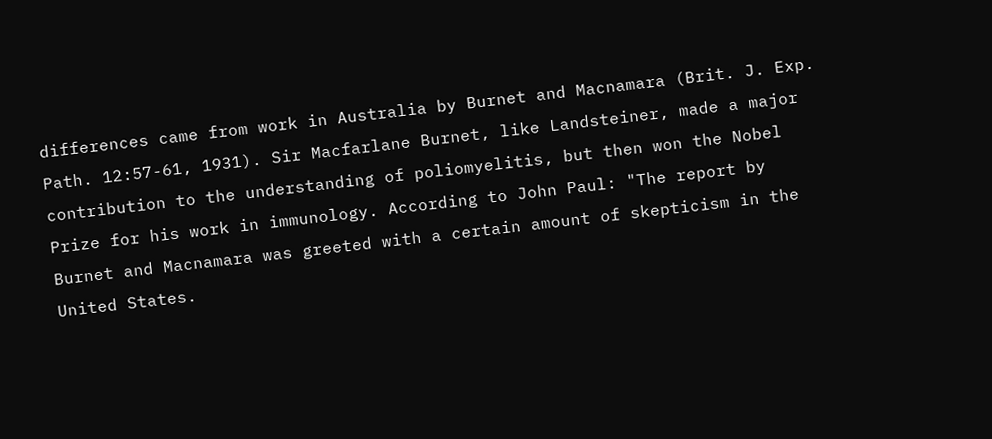differences came from work in Australia by Burnet and Macnamara (Brit. J. Exp. Path. 12:57-61, 1931). Sir Macfarlane Burnet, like Landsteiner, made a major contribution to the understanding of poliomyelitis, but then won the Nobel Prize for his work in immunology. According to John Paul: "The report by Burnet and Macnamara was greeted with a certain amount of skepticism in the United States.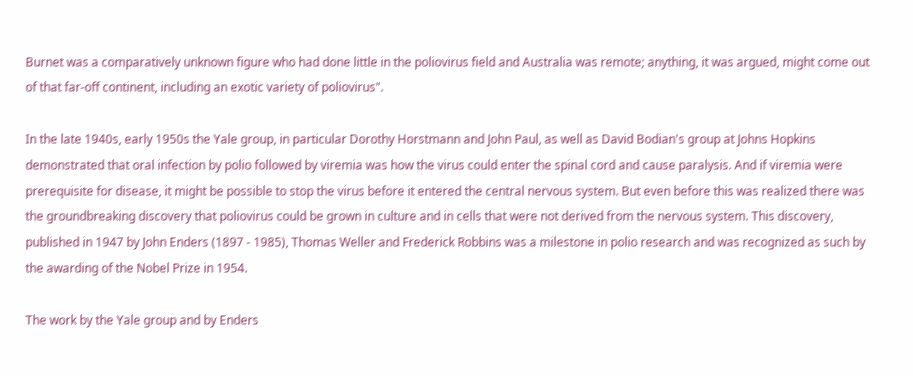Burnet was a comparatively unknown figure who had done little in the poliovirus field and Australia was remote; anything, it was argued, might come out of that far-off continent, including an exotic variety of poliovirus".

In the late 1940s, early 1950s the Yale group, in particular Dorothy Horstmann and John Paul, as well as David Bodian's group at Johns Hopkins demonstrated that oral infection by polio followed by viremia was how the virus could enter the spinal cord and cause paralysis. And if viremia were prerequisite for disease, it might be possible to stop the virus before it entered the central nervous system. But even before this was realized there was the groundbreaking discovery that poliovirus could be grown in culture and in cells that were not derived from the nervous system. This discovery, published in 1947 by John Enders (1897 - 1985), Thomas Weller and Frederick Robbins was a milestone in polio research and was recognized as such by the awarding of the Nobel Prize in 1954.

The work by the Yale group and by Enders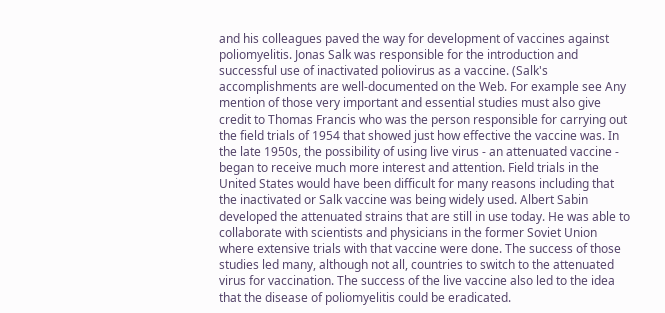and his colleagues paved the way for development of vaccines against poliomyelitis. Jonas Salk was responsible for the introduction and successful use of inactivated poliovirus as a vaccine. (Salk's accomplishments are well-documented on the Web. For example see Any mention of those very important and essential studies must also give credit to Thomas Francis who was the person responsible for carrying out the field trials of 1954 that showed just how effective the vaccine was. In the late 1950s, the possibility of using live virus - an attenuated vaccine - began to receive much more interest and attention. Field trials in the United States would have been difficult for many reasons including that the inactivated or Salk vaccine was being widely used. Albert Sabin developed the attenuated strains that are still in use today. He was able to collaborate with scientists and physicians in the former Soviet Union where extensive trials with that vaccine were done. The success of those studies led many, although not all, countries to switch to the attenuated virus for vaccination. The success of the live vaccine also led to the idea that the disease of poliomyelitis could be eradicated.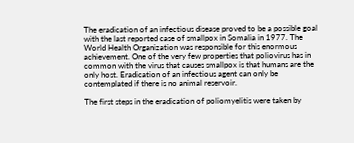The eradication of an infectious disease proved to be a possible goal with the last reported case of smallpox in Somalia in 1977. The World Health Organization was responsible for this enormous achievement. One of the very few properties that poliovirus has in common with the virus that causes smallpox is that humans are the only host. Eradication of an infectious agent can only be contemplated if there is no animal reservoir.

The first steps in the eradication of poliomyelitis were taken by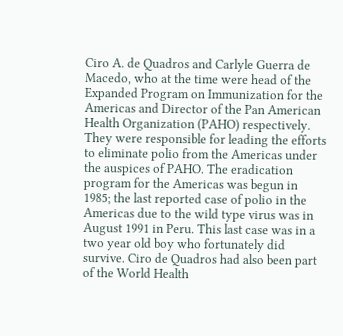Ciro A. de Quadros and Carlyle Guerra de Macedo, who at the time were head of the Expanded Program on Immunization for the Americas and Director of the Pan American Health Organization (PAHO) respectively. They were responsible for leading the efforts to eliminate polio from the Americas under the auspices of PAHO. The eradication program for the Americas was begun in 1985; the last reported case of polio in the Americas due to the wild type virus was in August 1991 in Peru. This last case was in a two year old boy who fortunately did survive. Ciro de Quadros had also been part of the World Health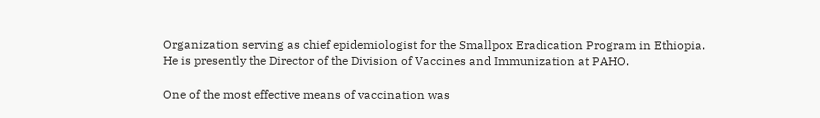Organization serving as chief epidemiologist for the Smallpox Eradication Program in Ethiopia. He is presently the Director of the Division of Vaccines and Immunization at PAHO.

One of the most effective means of vaccination was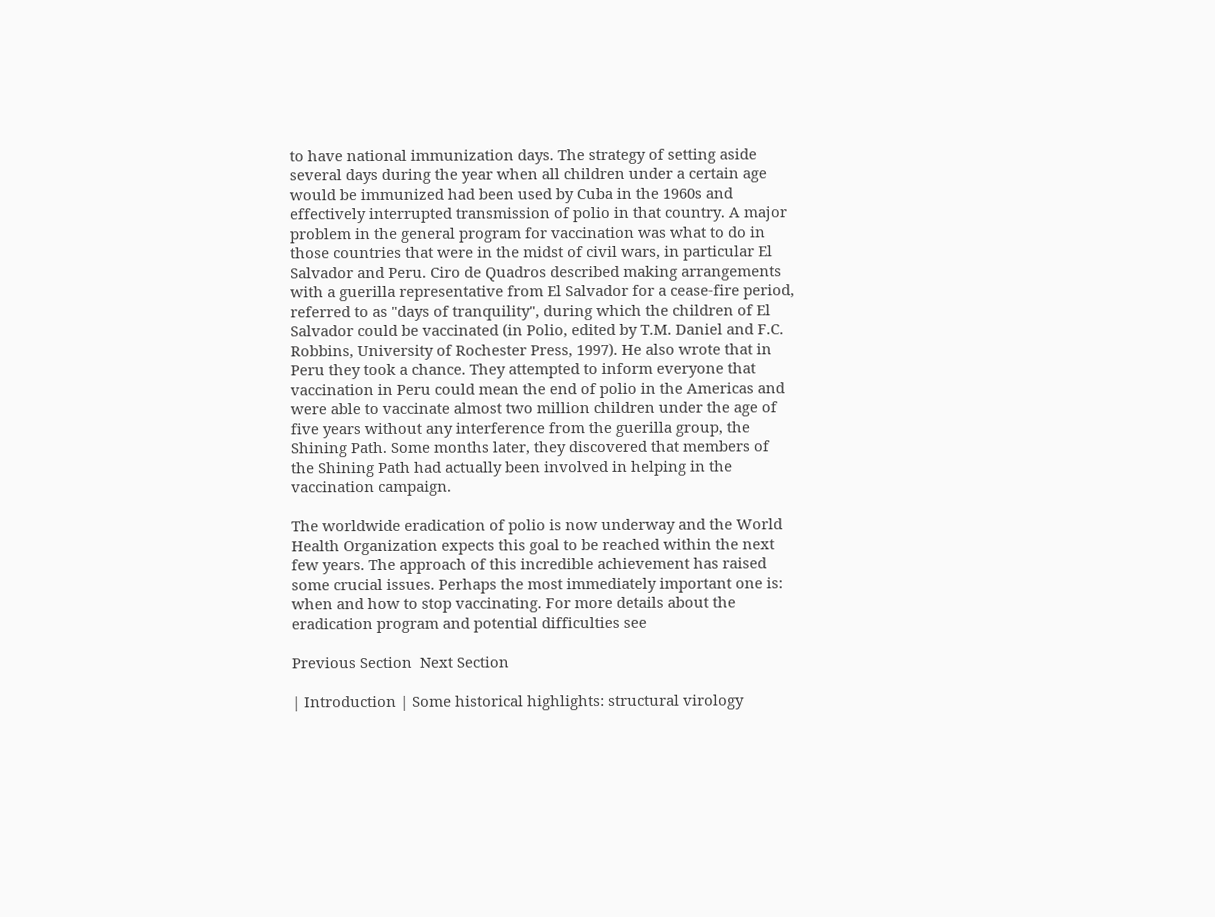to have national immunization days. The strategy of setting aside several days during the year when all children under a certain age would be immunized had been used by Cuba in the 1960s and effectively interrupted transmission of polio in that country. A major problem in the general program for vaccination was what to do in those countries that were in the midst of civil wars, in particular El Salvador and Peru. Ciro de Quadros described making arrangements with a guerilla representative from El Salvador for a cease-fire period, referred to as "days of tranquility", during which the children of El Salvador could be vaccinated (in Polio, edited by T.M. Daniel and F.C. Robbins, University of Rochester Press, 1997). He also wrote that in Peru they took a chance. They attempted to inform everyone that vaccination in Peru could mean the end of polio in the Americas and were able to vaccinate almost two million children under the age of five years without any interference from the guerilla group, the Shining Path. Some months later, they discovered that members of the Shining Path had actually been involved in helping in the vaccination campaign.

The worldwide eradication of polio is now underway and the World Health Organization expects this goal to be reached within the next few years. The approach of this incredible achievement has raised some crucial issues. Perhaps the most immediately important one is: when and how to stop vaccinating. For more details about the eradication program and potential difficulties see

Previous Section  Next Section

| Introduction | Some historical highlights: structural virology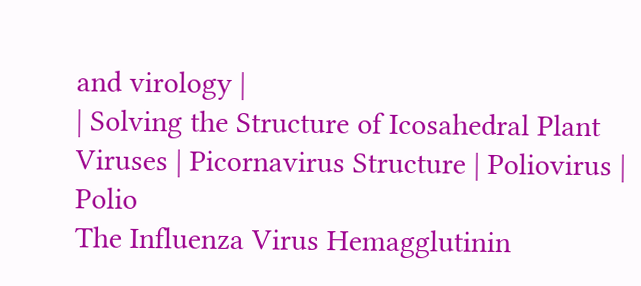and virology |
| Solving the Structure of Icosahedral Plant Viruses | Picornavirus Structure | Poliovirus | Polio
The Influenza Virus Hemagglutinin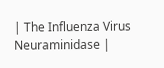| The Influenza Virus Neuraminidase |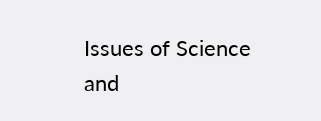Issues of Science and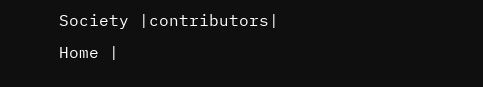Society |contributors|
Home |